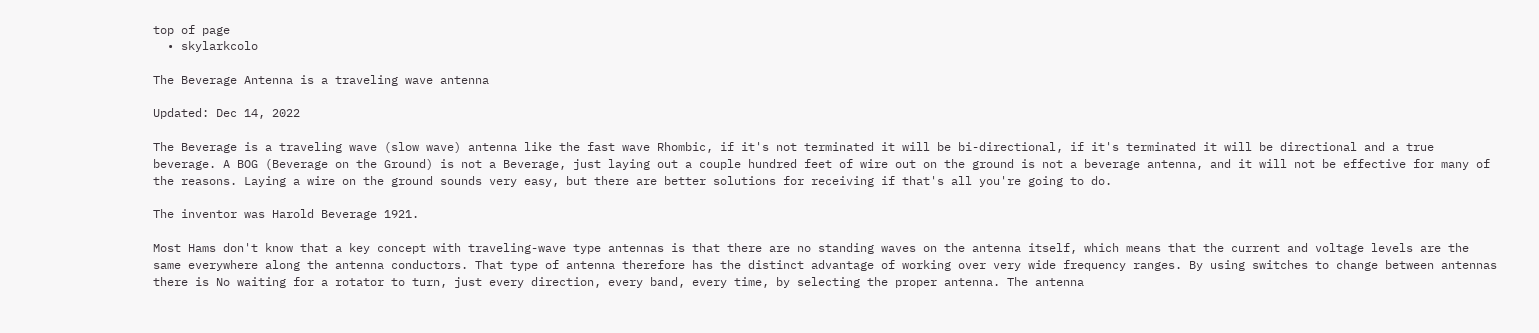top of page
  • skylarkcolo

The Beverage Antenna is a traveling wave antenna

Updated: Dec 14, 2022

The Beverage is a traveling wave (slow wave) antenna like the fast wave Rhombic, if it's not terminated it will be bi-directional, if it's terminated it will be directional and a true beverage. A BOG (Beverage on the Ground) is not a Beverage, just laying out a couple hundred feet of wire out on the ground is not a beverage antenna, and it will not be effective for many of the reasons. Laying a wire on the ground sounds very easy, but there are better solutions for receiving if that's all you're going to do.

The inventor was Harold Beverage 1921.

Most Hams don't know that a key concept with traveling-wave type antennas is that there are no standing waves on the antenna itself, which means that the current and voltage levels are the same everywhere along the antenna conductors. That type of antenna therefore has the distinct advantage of working over very wide frequency ranges. By using switches to change between antennas there is No waiting for a rotator to turn, just every direction, every band, every time, by selecting the proper antenna. The antenna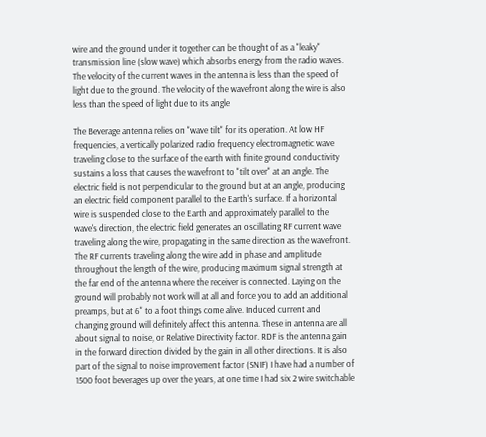wire and the ground under it together can be thought of as a "leaky" transmission line (slow wave) which absorbs energy from the radio waves. The velocity of the current waves in the antenna is less than the speed of light due to the ground. The velocity of the wavefront along the wire is also less than the speed of light due to its angle

The Beverage antenna relies on "wave tilt" for its operation. At low HF frequencies, a vertically polarized radio frequency electromagnetic wave traveling close to the surface of the earth with finite ground conductivity sustains a loss that causes the wavefront to "tilt over" at an angle. The electric field is not perpendicular to the ground but at an angle, producing an electric field component parallel to the Earth's surface. If a horizontal wire is suspended close to the Earth and approximately parallel to the wave's direction, the electric field generates an oscillating RF current wave traveling along the wire, propagating in the same direction as the wavefront. The RF currents traveling along the wire add in phase and amplitude throughout the length of the wire, producing maximum signal strength at the far end of the antenna where the receiver is connected. Laying on the ground will probably not work will at all and force you to add an additional preamps, but at 6" to a foot things come alive. Induced current and changing ground will definitely affect this antenna. These in antenna are all about signal to noise, or Relative Directivity factor. RDF is the antenna gain in the forward direction divided by the gain in all other directions. It is also part of the signal to noise improvement factor (SNIF) I have had a number of 1500 foot beverages up over the years, at one time I had six 2 wire switchable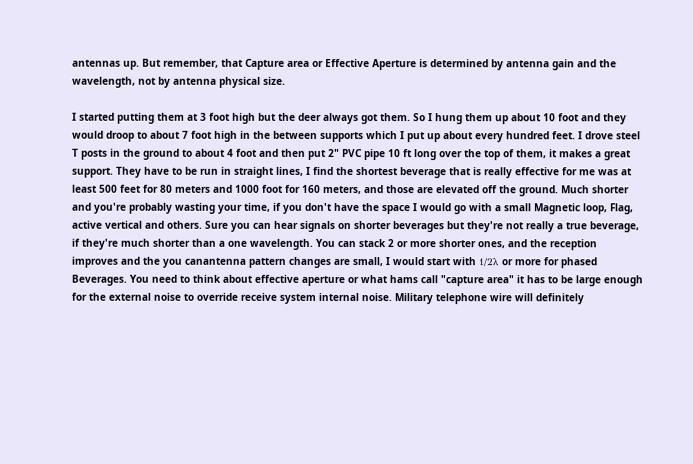antennas up. But remember, that Capture area or Effective Aperture is determined by antenna gain and the wavelength, not by antenna physical size.

I started putting them at 3 foot high but the deer always got them. So I hung them up about 10 foot and they would droop to about 7 foot high in the between supports which I put up about every hundred feet. I drove steel T posts in the ground to about 4 foot and then put 2" PVC pipe 10 ft long over the top of them, it makes a great support. They have to be run in straight lines, I find the shortest beverage that is really effective for me was at least 500 feet for 80 meters and 1000 foot for 160 meters, and those are elevated off the ground. Much shorter and you're probably wasting your time, if you don't have the space I would go with a small Magnetic loop, Flag, active vertical and others. Sure you can hear signals on shorter beverages but they're not really a true beverage, if they're much shorter than a one wavelength. You can stack 2 or more shorter ones, and the reception improves and the you canantenna pattern changes are small, I would start with 1/2λ or more for phased Beverages. You need to think about effective aperture or what hams call "capture area" it has to be large enough for the external noise to override receive system internal noise. Military telephone wire will definitely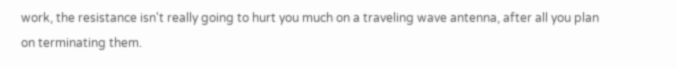work, the resistance isn't really going to hurt you much on a traveling wave antenna, after all you plan on terminating them.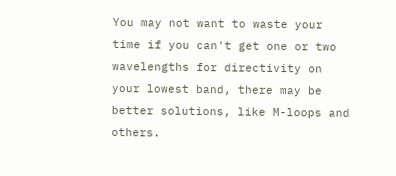You may not want to waste your time if you can't get one or two wavelengths for directivity on your lowest band, there may be better solutions, like M-loops and others.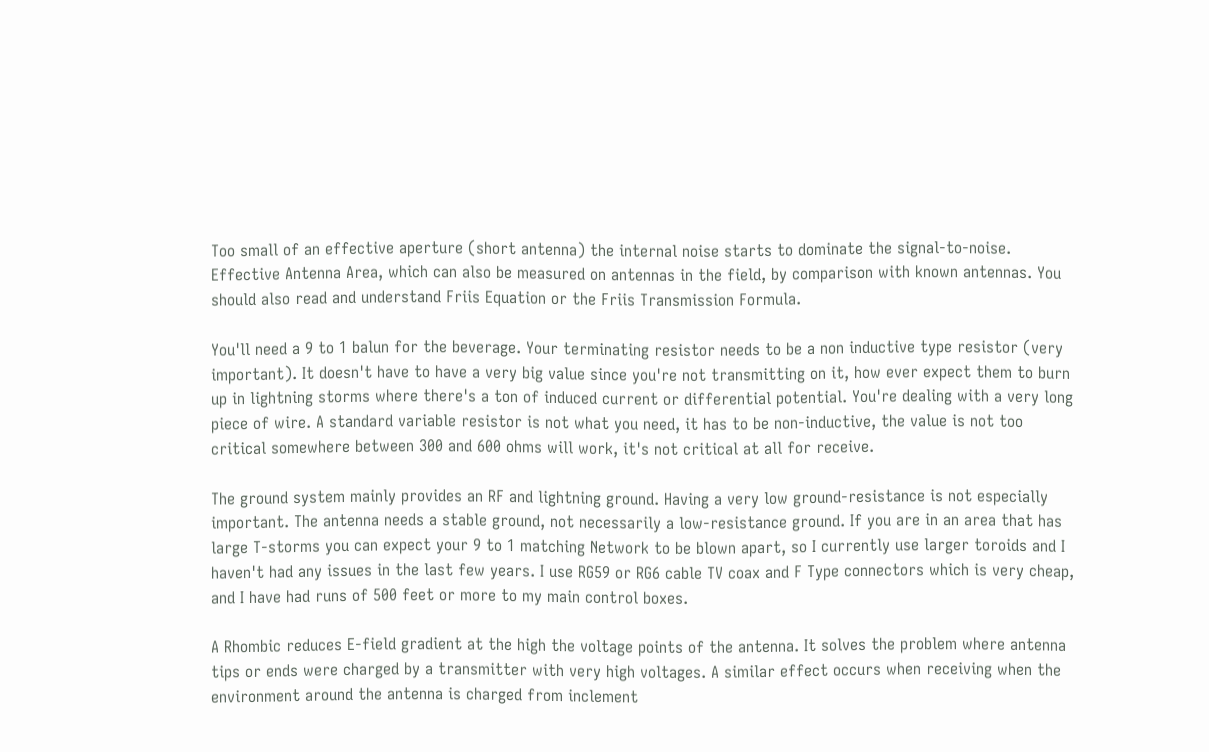Too small of an effective aperture (short antenna) the internal noise starts to dominate the signal-to-noise. Effective Antenna Area, which can also be measured on antennas in the field, by comparison with known antennas. You should also read and understand Friis Equation or the Friis Transmission Formula.

You'll need a 9 to 1 balun for the beverage. Your terminating resistor needs to be a non inductive type resistor (very important). It doesn't have to have a very big value since you're not transmitting on it, how ever expect them to burn up in lightning storms where there's a ton of induced current or differential potential. You're dealing with a very long piece of wire. A standard variable resistor is not what you need, it has to be non-inductive, the value is not too critical somewhere between 300 and 600 ohms will work, it's not critical at all for receive.

The ground system mainly provides an RF and lightning ground. Having a very low ground-resistance is not especially important. The antenna needs a stable ground, not necessarily a low-resistance ground. If you are in an area that has large T-storms you can expect your 9 to 1 matching Network to be blown apart, so I currently use larger toroids and I haven't had any issues in the last few years. I use RG59 or RG6 cable TV coax and F Type connectors which is very cheap, and I have had runs of 500 feet or more to my main control boxes.

A Rhombic reduces E-field gradient at the high the voltage points of the antenna. It solves the problem where antenna tips or ends were charged by a transmitter with very high voltages. A similar effect occurs when receiving when the environment around the antenna is charged from inclement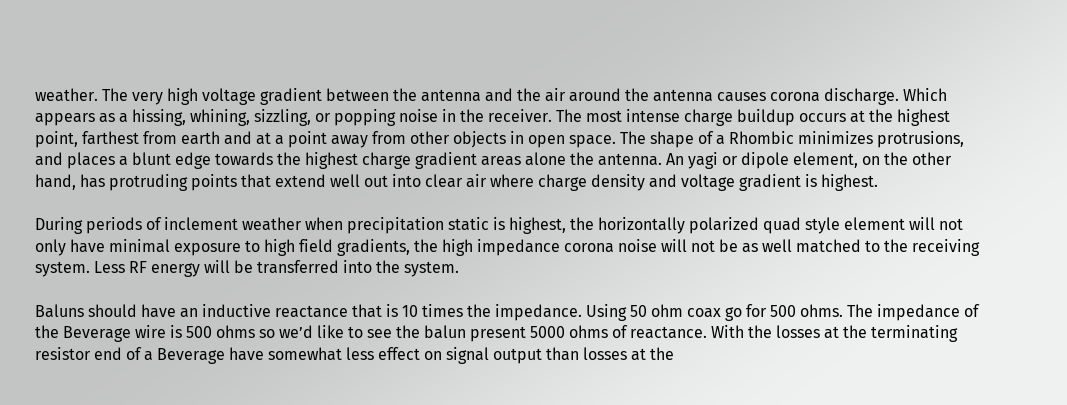weather. The very high voltage gradient between the antenna and the air around the antenna causes corona discharge. Which appears as a hissing, whining, sizzling, or popping noise in the receiver. The most intense charge buildup occurs at the highest point, farthest from earth and at a point away from other objects in open space. The shape of a Rhombic minimizes protrusions, and places a blunt edge towards the highest charge gradient areas alone the antenna. An yagi or dipole element, on the other hand, has protruding points that extend well out into clear air where charge density and voltage gradient is highest.

During periods of inclement weather when precipitation static is highest, the horizontally polarized quad style element will not only have minimal exposure to high field gradients, the high impedance corona noise will not be as well matched to the receiving system. Less RF energy will be transferred into the system.

Baluns should have an inductive reactance that is 10 times the impedance. Using 50 ohm coax go for 500 ohms. The impedance of the Beverage wire is 500 ohms so we’d like to see the balun present 5000 ohms of reactance. With the losses at the terminating resistor end of a Beverage have somewhat less effect on signal output than losses at the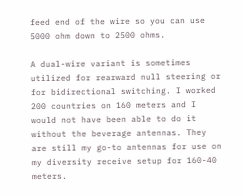feed end of the wire so you can use 5000 ohm down to 2500 ohms.

A dual-wire variant is sometimes utilized for rearward null steering or for bidirectional switching. I worked 200 countries on 160 meters and I would not have been able to do it without the beverage antennas. They are still my go-to antennas for use on my diversity receive setup for 160-40 meters.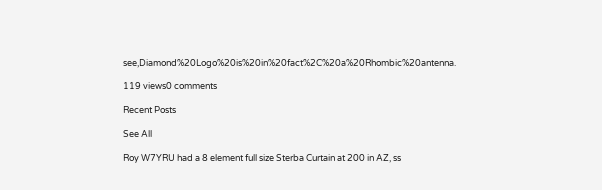see,Diamond%20Logo%20is%20in%20fact%2C%20a%20Rhombic%20antenna.

119 views0 comments

Recent Posts

See All

Roy W7YRU had a 8 element full size Sterba Curtain at 200 in AZ, ss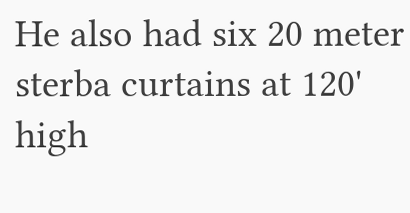He also had six 20 meter sterba curtains at 120' high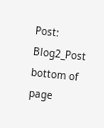Post: Blog2_Post
bottom of page